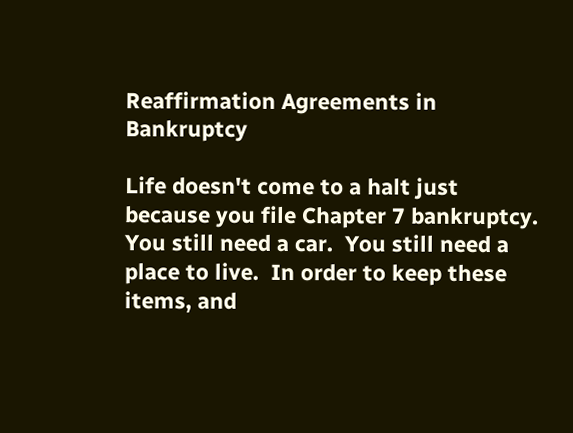Reaffirmation Agreements in Bankruptcy

Life doesn't come to a halt just because you file Chapter 7 bankruptcy.  You still need a car.  You still need a place to live.  In order to keep these items, and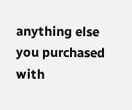anything else you purchased with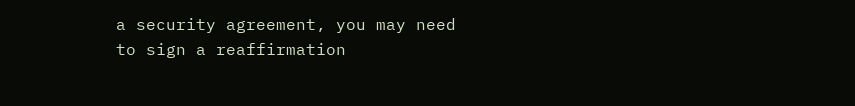a security agreement, you may need to sign a reaffirmation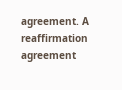agreement. A reaffirmation agreement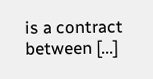is a contract between [...]